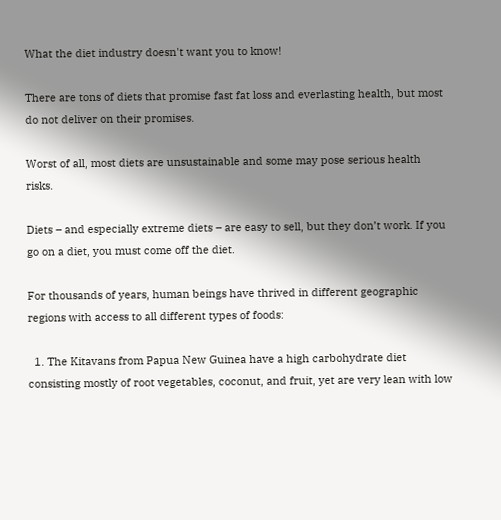What the diet industry doesn't want you to know!

There are tons of diets that promise fast fat loss and everlasting health, but most do not deliver on their promises.

Worst of all, most diets are unsustainable and some may pose serious health risks.

Diets – and especially extreme diets – are easy to sell, but they don’t work. If you go on a diet, you must come off the diet.

For thousands of years, human beings have thrived in different geographic regions with access to all different types of foods:

  1. The Kitavans from Papua New Guinea have a high carbohydrate diet consisting mostly of root vegetables, coconut, and fruit, yet are very lean with low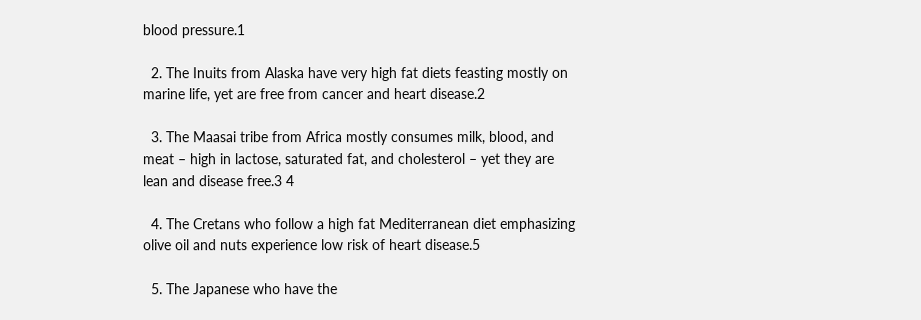blood pressure.1

  2. The Inuits from Alaska have very high fat diets feasting mostly on marine life, yet are free from cancer and heart disease.2

  3. The Maasai tribe from Africa mostly consumes milk, blood, and meat – high in lactose, saturated fat, and cholesterol – yet they are lean and disease free.3 4

  4. The Cretans who follow a high fat Mediterranean diet emphasizing olive oil and nuts experience low risk of heart disease.5

  5. The Japanese who have the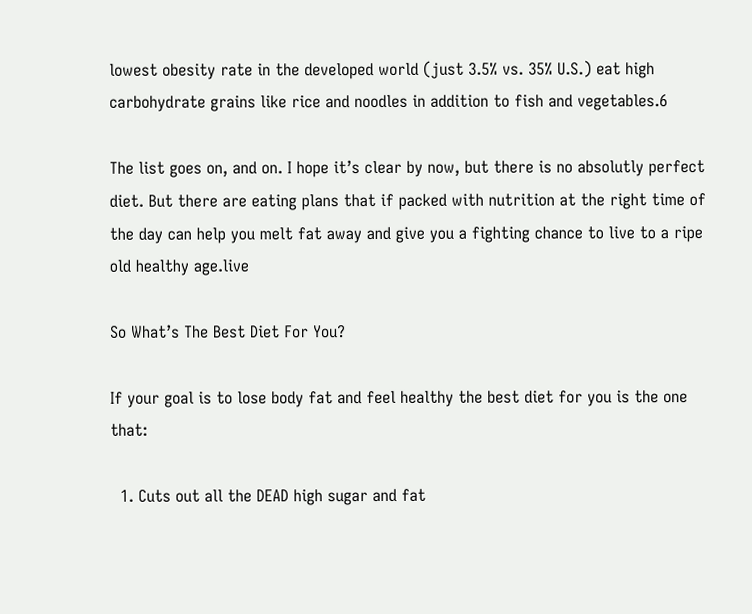lowest obesity rate in the developed world (just 3.5% vs. 35% U.S.) eat high carbohydrate grains like rice and noodles in addition to fish and vegetables.6

The list goes on, and on. I hope it’s clear by now, but there is no absolutly perfect diet. But there are eating plans that if packed with nutrition at the right time of the day can help you melt fat away and give you a fighting chance to live to a ripe old healthy age.live

So What’s The Best Diet For You?

If your goal is to lose body fat and feel healthy the best diet for you is the one that:

  1. Cuts out all the DEAD high sugar and fat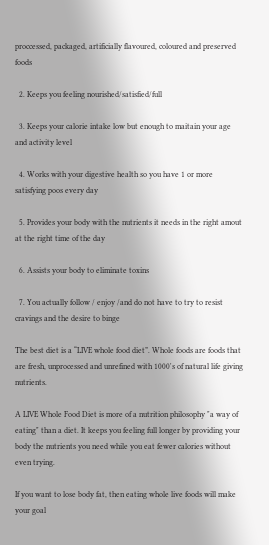proccessed, packaged, artificially flavoured, coloured and preserved foods

  2. Keeps you feeling nourished/satisfied/full

  3. Keeps your calorie intake low but enough to maitain your age and activity level

  4. Works with your digestive health so you have 1 or more satisfying poos every day

  5. Provides your body with the nutrients it needs in the right amout at the right time of the day

  6. Assists your body to eliminate toxins

  7. You actually follow / enjoy /and do not have to try to resist cravings and the desire to binge

The best diet is a “LIVE whole food diet”. Whole foods are foods that are fresh, unprocessed and unrefined with 1000's of natural life giving nutrients.

A LIVE Whole Food Diet is more of a nutrition philosophy "a way of eating" than a diet. It keeps you feeling full longer by providing your body the nutrients you need while you eat fewer calories without even trying.

If you want to lose body fat, then eating whole live foods will make your goal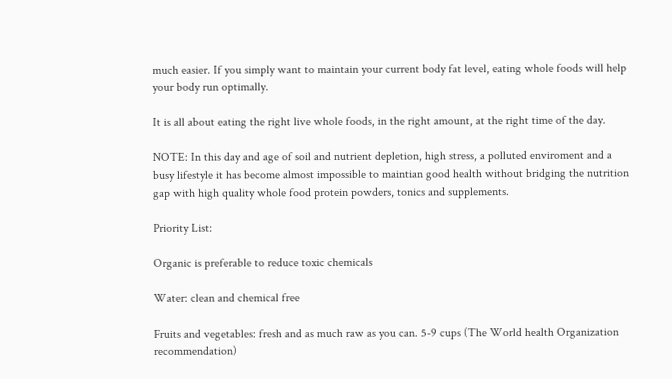much easier. If you simply want to maintain your current body fat level, eating whole foods will help your body run optimally.

It is all about eating the right live whole foods, in the right amount, at the right time of the day.

NOTE: In this day and age of soil and nutrient depletion, high stress, a polluted enviroment and a busy lifestyle it has become almost impossible to maintian good health without bridging the nutrition gap with high quality whole food protein powders, tonics and supplements.

Priority List:

Organic is preferable to reduce toxic chemicals

Water: clean and chemical free

Fruits and vegetables: fresh and as much raw as you can. 5-9 cups (The World health Organization recommendation)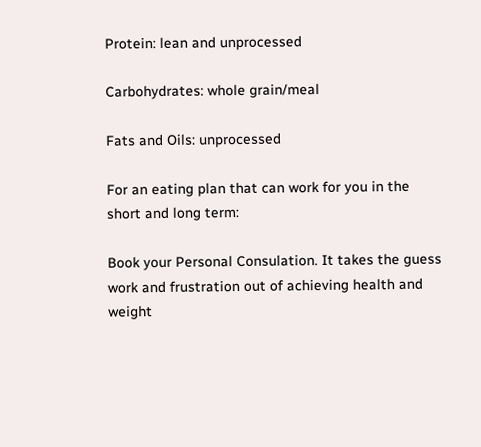Protein: lean and unprocessed

Carbohydrates: whole grain/meal

Fats and Oils: unprocessed

For an eating plan that can work for you in the short and long term:

Book your Personal Consulation. It takes the guess work and frustration out of achieving health and weight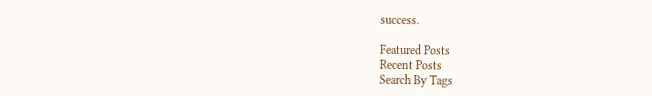success.

Featured Posts
Recent Posts
Search By Tags